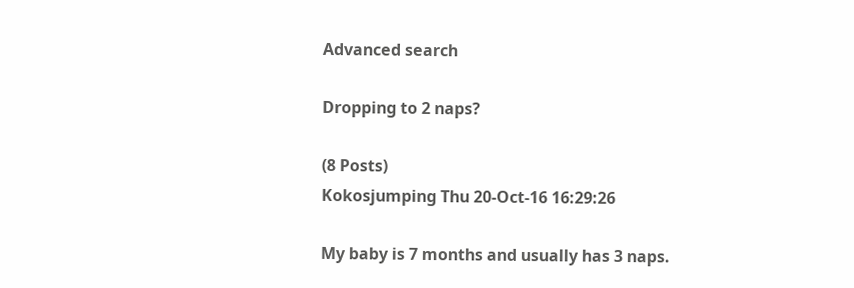Advanced search

Dropping to 2 naps?

(8 Posts)
Kokosjumping Thu 20-Oct-16 16:29:26

My baby is 7 months and usually has 3 naps.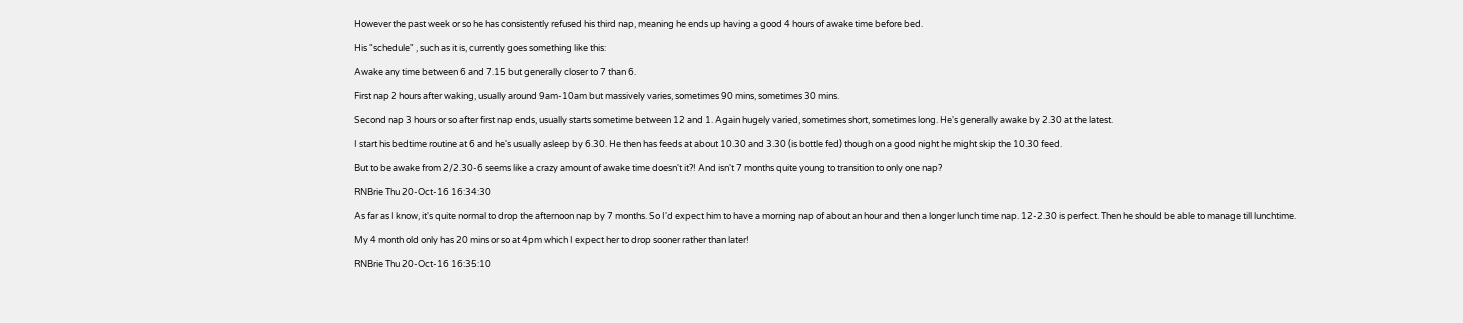However the past week or so he has consistently refused his third nap, meaning he ends up having a good 4 hours of awake time before bed.

His "schedule" , such as it is, currently goes something like this:

Awake any time between 6 and 7.15 but generally closer to 7 than 6.

First nap 2 hours after waking, usually around 9am-10am but massively varies, sometimes 90 mins, sometimes 30 mins.

Second nap 3 hours or so after first nap ends, usually starts sometime between 12 and 1. Again hugely varied, sometimes short, sometimes long. He's generally awake by 2.30 at the latest.

I start his bedtime routine at 6 and he's usually asleep by 6.30. He then has feeds at about 10.30 and 3.30 (is bottle fed) though on a good night he might skip the 10.30 feed.

But to be awake from 2/2.30-6 seems like a crazy amount of awake time doesn't it?! And isn't 7 months quite young to transition to only one nap?

RNBrie Thu 20-Oct-16 16:34:30

As far as I know, it's quite normal to drop the afternoon nap by 7 months. So I'd expect him to have a morning nap of about an hour and then a longer lunch time nap. 12-2.30 is perfect. Then he should be able to manage till lunchtime.

My 4 month old only has 20 mins or so at 4pm which I expect her to drop sooner rather than later!

RNBrie Thu 20-Oct-16 16:35:10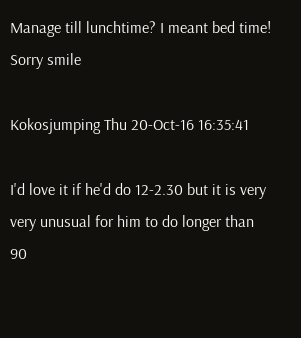Manage till lunchtime? I meant bed time! Sorry smile

Kokosjumping Thu 20-Oct-16 16:35:41

I'd love it if he'd do 12-2.30 but it is very very unusual for him to do longer than 90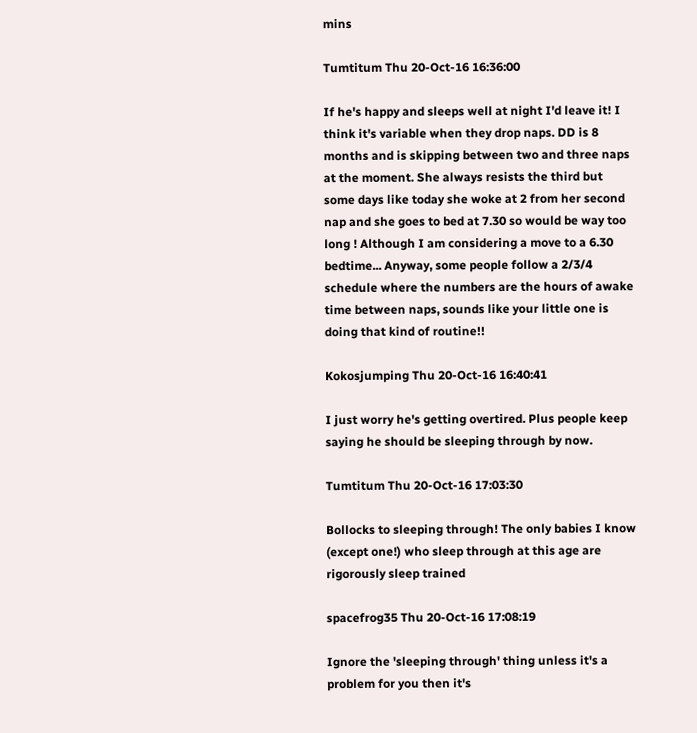mins

Tumtitum Thu 20-Oct-16 16:36:00

If he's happy and sleeps well at night I'd leave it! I think it's variable when they drop naps. DD is 8 months and is skipping between two and three naps at the moment. She always resists the third but some days like today she woke at 2 from her second nap and she goes to bed at 7.30 so would be way too long ! Although I am considering a move to a 6.30 bedtime... Anyway, some people follow a 2/3/4 schedule where the numbers are the hours of awake time between naps, sounds like your little one is doing that kind of routine!!

Kokosjumping Thu 20-Oct-16 16:40:41

I just worry he's getting overtired. Plus people keep saying he should be sleeping through by now.

Tumtitum Thu 20-Oct-16 17:03:30

Bollocks to sleeping through! The only babies I know (except one!) who sleep through at this age are rigorously sleep trained

spacefrog35 Thu 20-Oct-16 17:08:19

Ignore the 'sleeping through' thing unless it's a problem for you then it's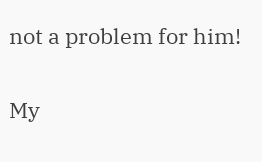not a problem for him!

My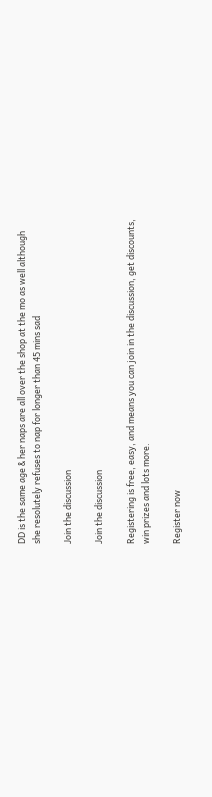DD is the same age & her naps are all over the shop at the mo as well although she resolutely refuses to nap for longer than 45 mins sad

Join the discussion

Join the discussion

Registering is free, easy, and means you can join in the discussion, get discounts, win prizes and lots more.

Register now